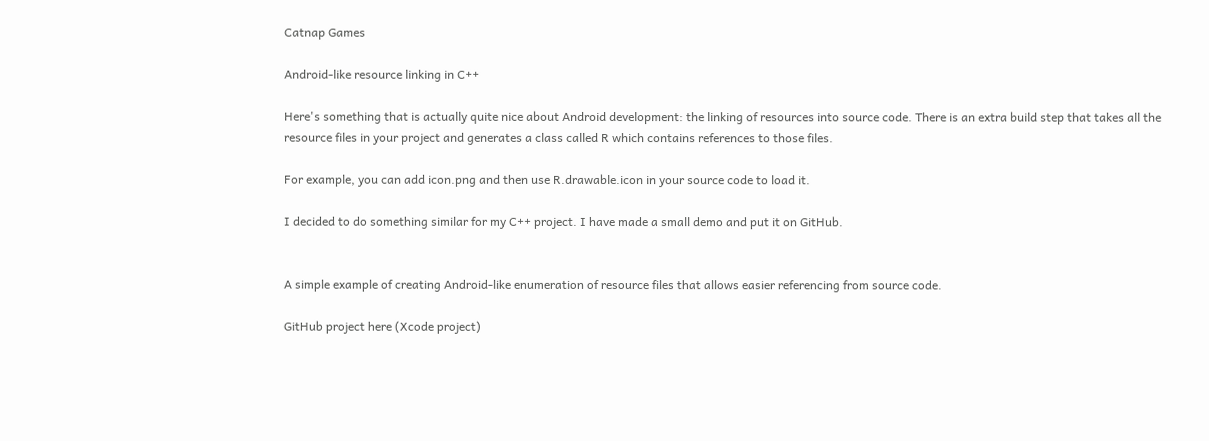Catnap Games

Android-like resource linking in C++

Here's something that is actually quite nice about Android development: the linking of resources into source code. There is an extra build step that takes all the resource files in your project and generates a class called R which contains references to those files.

For example, you can add icon.png and then use R.drawable.icon in your source code to load it.

I decided to do something similar for my C++ project. I have made a small demo and put it on GitHub.


A simple example of creating Android-like enumeration of resource files that allows easier referencing from source code.

GitHub project here (Xcode project)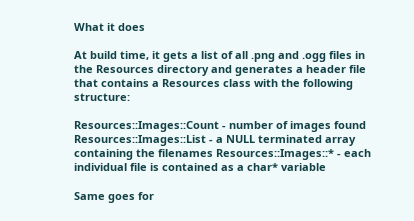What it does

At build time, it gets a list of all .png and .ogg files in the Resources directory and generates a header file that contains a Resources class with the following structure:

Resources::Images::Count - number of images found Resources::Images::List - a NULL terminated array containing the filenames Resources::Images::* - each individual file is contained as a char* variable

Same goes for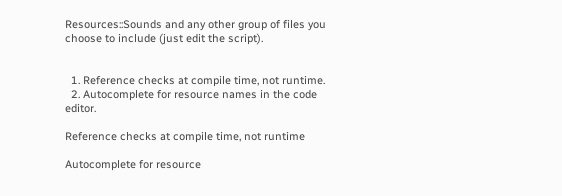Resources::Sounds and any other group of files you choose to include (just edit the script).


  1. Reference checks at compile time, not runtime.
  2. Autocomplete for resource names in the code editor.

Reference checks at compile time, not runtime

Autocomplete for resource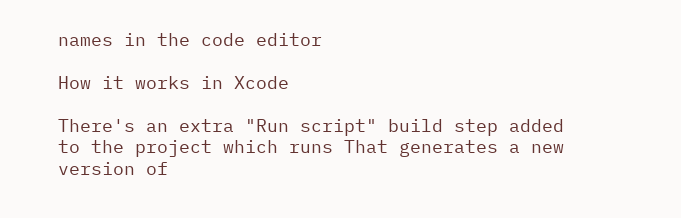names in the code editor

How it works in Xcode

There's an extra "Run script" build step added to the project which runs That generates a new version of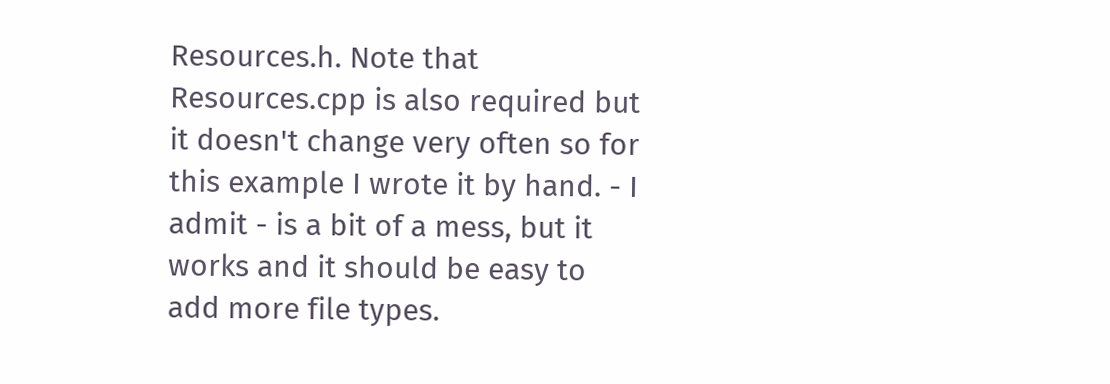Resources.h. Note that Resources.cpp is also required but it doesn't change very often so for this example I wrote it by hand. - I admit - is a bit of a mess, but it works and it should be easy to add more file types.